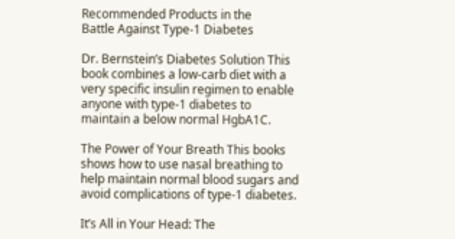Recommended Products in the
Battle Against Type-1 Diabetes

Dr. Bernstein’s Diabetes Solution This book combines a low-carb diet with a very specific insulin regimen to enable anyone with type-1 diabetes to maintain a below normal HgbA1C.

The Power of Your Breath This books shows how to use nasal breathing to help maintain normal blood sugars and avoid complications of type-1 diabetes.

It’s All in Your Head: The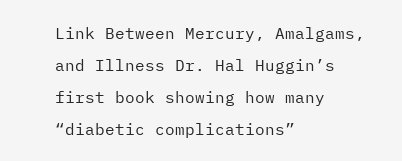Link Between Mercury, Amalgams, and Illness Dr. Hal Huggin’s first book showing how many “diabetic complications”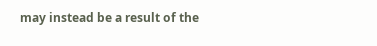may instead be a result of the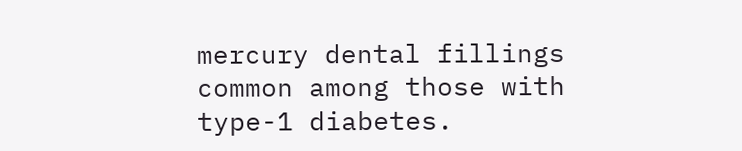mercury dental fillings common among those with type-1 diabetes.